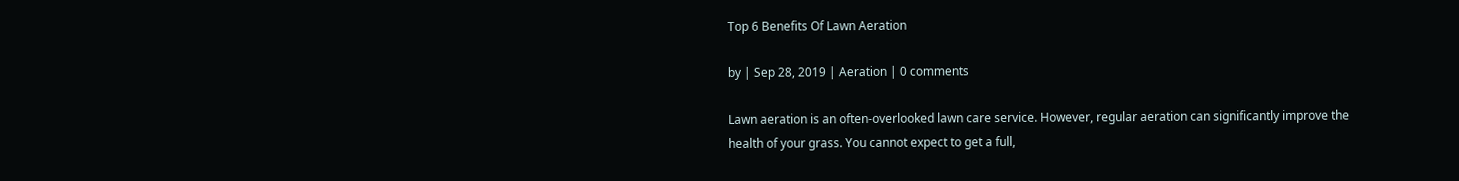Top 6 Benefits Of Lawn Aeration

by | Sep 28, 2019 | Aeration | 0 comments

Lawn aeration is an often-overlooked lawn care service. However, regular aeration can significantly improve the health of your grass. You cannot expect to get a full,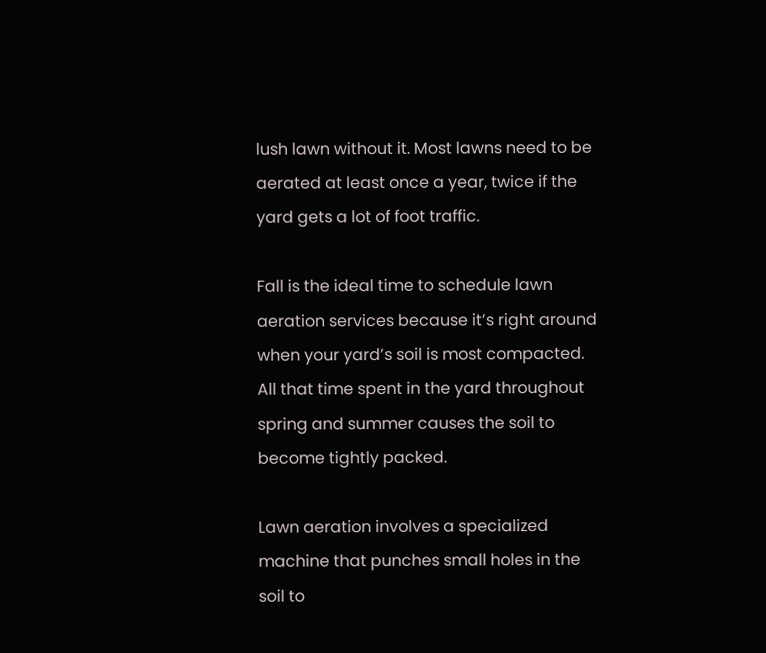lush lawn without it. Most lawns need to be aerated at least once a year, twice if the yard gets a lot of foot traffic.

Fall is the ideal time to schedule lawn aeration services because it’s right around when your yard’s soil is most compacted. All that time spent in the yard throughout spring and summer causes the soil to become tightly packed.

Lawn aeration involves a specialized machine that punches small holes in the soil to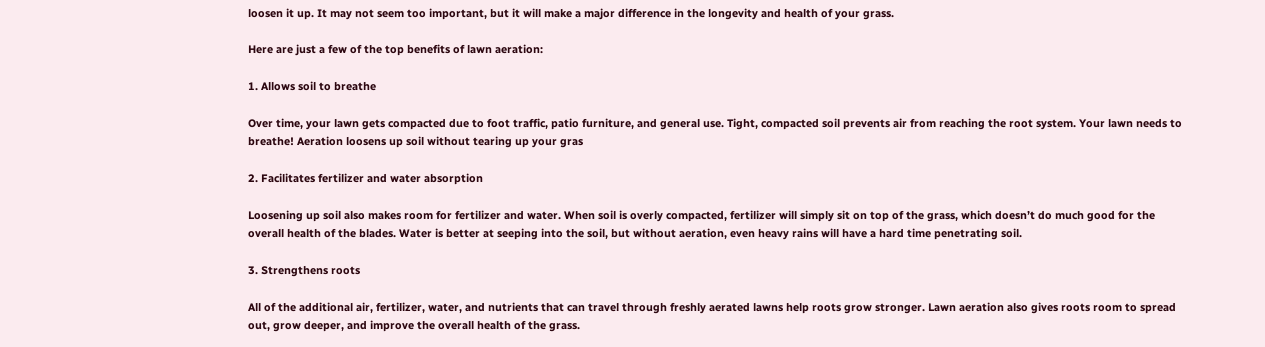loosen it up. It may not seem too important, but it will make a major difference in the longevity and health of your grass.

Here are just a few of the top benefits of lawn aeration:

1. Allows soil to breathe

Over time, your lawn gets compacted due to foot traffic, patio furniture, and general use. Tight, compacted soil prevents air from reaching the root system. Your lawn needs to breathe! Aeration loosens up soil without tearing up your gras

2. Facilitates fertilizer and water absorption

Loosening up soil also makes room for fertilizer and water. When soil is overly compacted, fertilizer will simply sit on top of the grass, which doesn’t do much good for the overall health of the blades. Water is better at seeping into the soil, but without aeration, even heavy rains will have a hard time penetrating soil.

3. Strengthens roots

All of the additional air, fertilizer, water, and nutrients that can travel through freshly aerated lawns help roots grow stronger. Lawn aeration also gives roots room to spread out, grow deeper, and improve the overall health of the grass.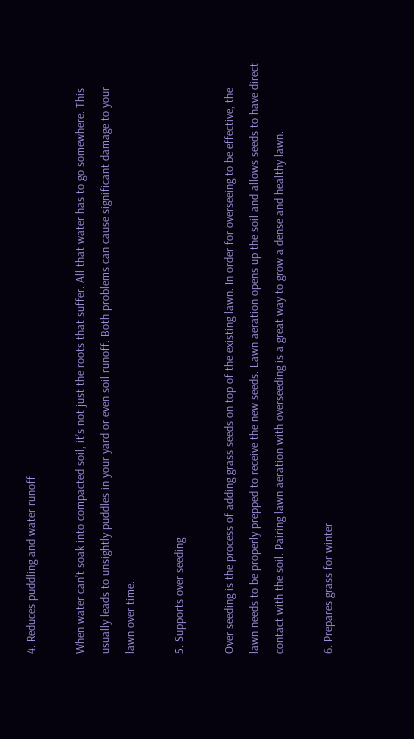4. Reduces puddling and water runoff

When water can’t soak into compacted soil, it’s not just the roots that suffer. All that water has to go somewhere. This usually leads to unsightly puddles in your yard or even soil runoff. Both problems can cause significant damage to your lawn over time.

5. Supports over seeding

Over seeding is the process of adding grass seeds on top of the existing lawn. In order for overseeing to be effective, the lawn needs to be properly prepped to receive the new seeds. Lawn aeration opens up the soil and allows seeds to have direct contact with the soil. Pairing lawn aeration with overseeding is a great way to grow a dense and healthy lawn.

6. Prepares grass for winter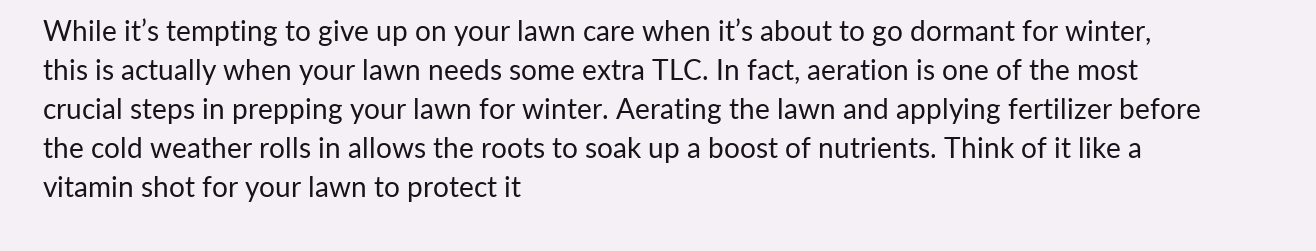While it’s tempting to give up on your lawn care when it’s about to go dormant for winter, this is actually when your lawn needs some extra TLC. In fact, aeration is one of the most crucial steps in prepping your lawn for winter. Aerating the lawn and applying fertilizer before the cold weather rolls in allows the roots to soak up a boost of nutrients. Think of it like a vitamin shot for your lawn to protect it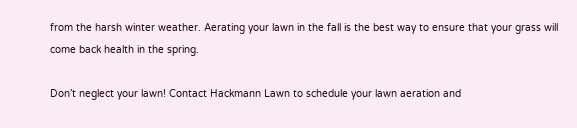from the harsh winter weather. Aerating your lawn in the fall is the best way to ensure that your grass will come back health in the spring.

Don’t neglect your lawn! Contact Hackmann Lawn to schedule your lawn aeration and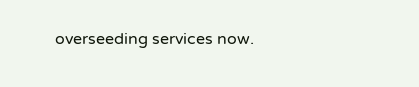overseeding services now.